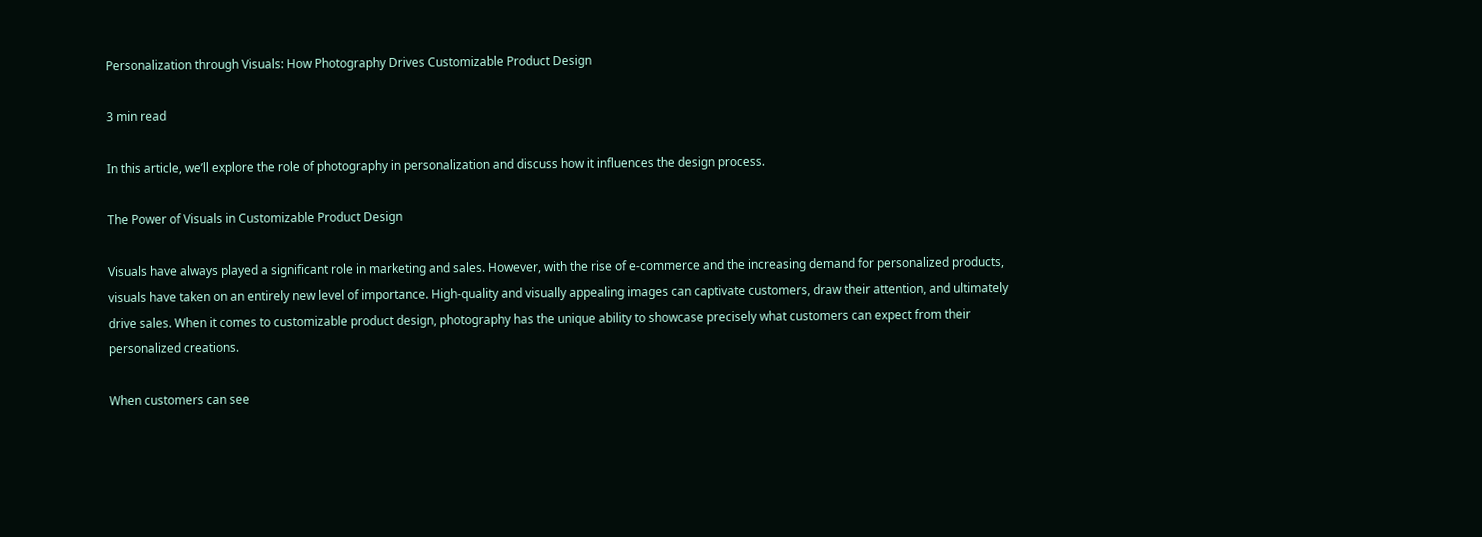Personalization through Visuals: How Photography Drives Customizable Product Design

3 min read

In this article, we’ll explore the role of photography in personalization and discuss how it influences the design process.

The Power of Visuals in Customizable Product Design

Visuals have always played a significant role in marketing and sales. However, with the rise of e-commerce and the increasing demand for personalized products, visuals have taken on an entirely new level of importance. High-quality and visually appealing images can captivate customers, draw their attention, and ultimately drive sales. When it comes to customizable product design, photography has the unique ability to showcase precisely what customers can expect from their personalized creations.

When customers can see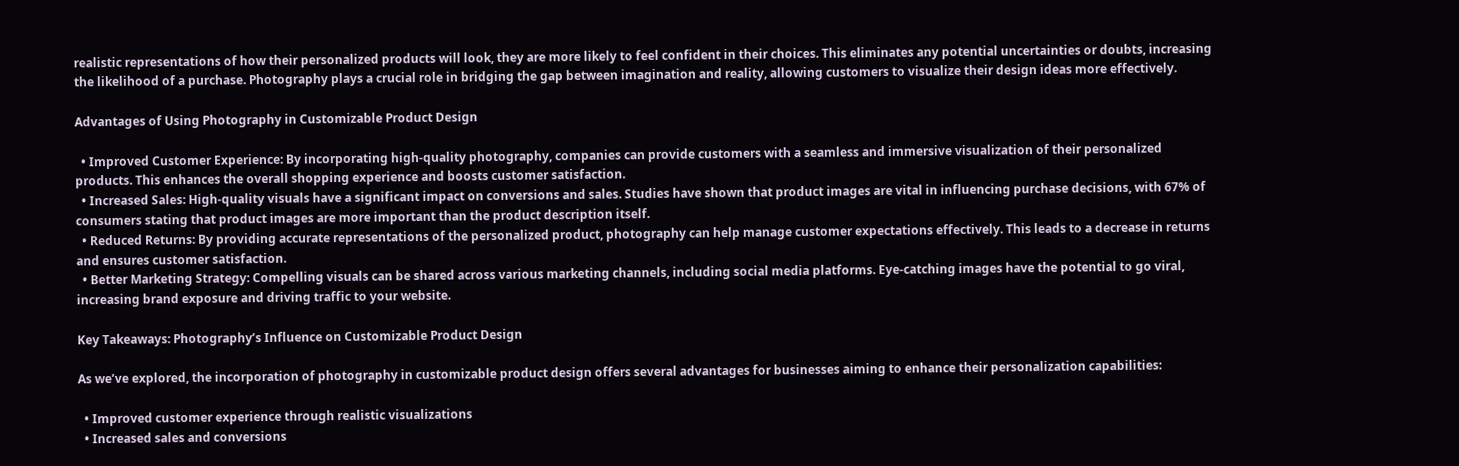realistic representations of how their personalized products will look, they are more likely to feel confident in their choices. This eliminates any potential uncertainties or doubts, increasing the likelihood of a purchase. Photography plays a crucial role in bridging the gap between imagination and reality, allowing customers to visualize their design ideas more effectively.

Advantages of Using Photography in Customizable Product Design

  • Improved Customer Experience: By incorporating high-quality photography, companies can provide customers with a seamless and immersive visualization of their personalized products. This enhances the overall shopping experience and boosts customer satisfaction.
  • Increased Sales: High-quality visuals have a significant impact on conversions and sales. Studies have shown that product images are vital in influencing purchase decisions, with 67% of consumers stating that product images are more important than the product description itself.
  • Reduced Returns: By providing accurate representations of the personalized product, photography can help manage customer expectations effectively. This leads to a decrease in returns and ensures customer satisfaction.
  • Better Marketing Strategy: Compelling visuals can be shared across various marketing channels, including social media platforms. Eye-catching images have the potential to go viral, increasing brand exposure and driving traffic to your website.

Key Takeaways: Photography’s Influence on Customizable Product Design

As we’ve explored, the incorporation of photography in customizable product design offers several advantages for businesses aiming to enhance their personalization capabilities:

  • Improved customer experience through realistic visualizations
  • Increased sales and conversions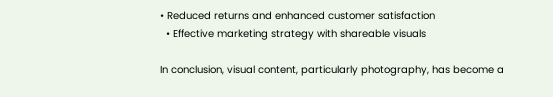• Reduced returns and enhanced customer satisfaction
  • Effective marketing strategy with shareable visuals

In conclusion, visual content, particularly photography, has become a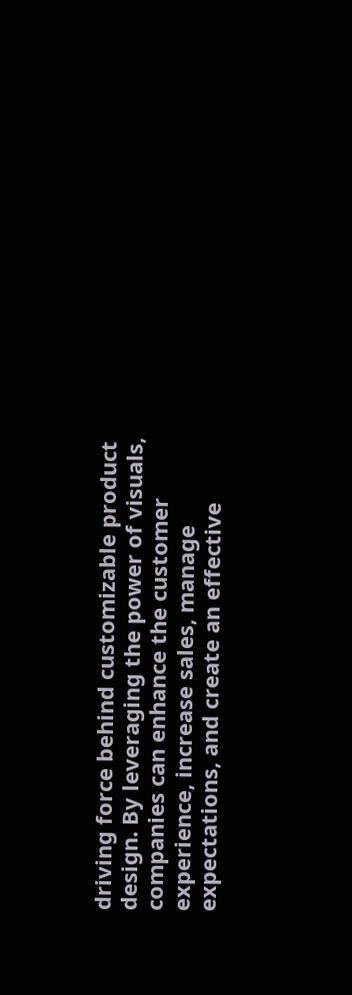driving force behind customizable product design. By leveraging the power of visuals, companies can enhance the customer experience, increase sales, manage expectations, and create an effective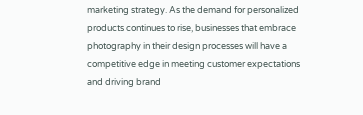marketing strategy. As the demand for personalized products continues to rise, businesses that embrace photography in their design processes will have a competitive edge in meeting customer expectations and driving brand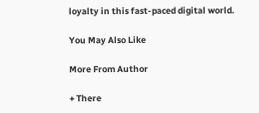loyalty in this fast-paced digital world.

You May Also Like

More From Author

+ There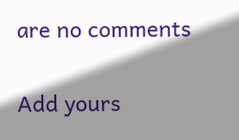are no comments

Add yours